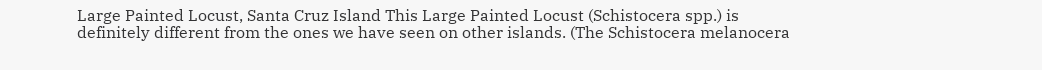Large Painted Locust, Santa Cruz Island This Large Painted Locust (Schistocera spp.) is definitely different from the ones we have seen on other islands. (The Schistocera melanocera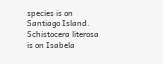species is on Santiago Island. Schistocera literosa is on Isabela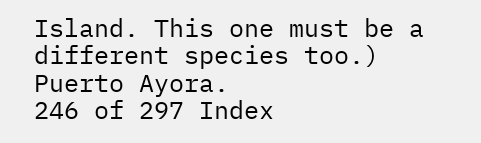Island. This one must be a different species too.) Puerto Ayora.
246 of 297 Index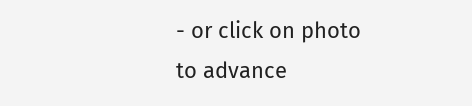- or click on photo to advance